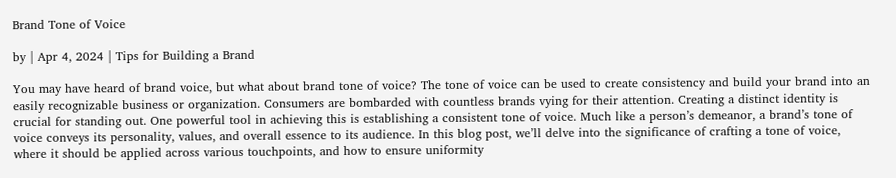Brand Tone of Voice

by | Apr 4, 2024 | Tips for Building a Brand

You may have heard of brand voice, but what about brand tone of voice? The tone of voice can be used to create consistency and build your brand into an easily recognizable business or organization. Consumers are bombarded with countless brands vying for their attention. Creating a distinct identity is crucial for standing out. One powerful tool in achieving this is establishing a consistent tone of voice. Much like a person’s demeanor, a brand’s tone of voice conveys its personality, values, and overall essence to its audience. In this blog post, we’ll delve into the significance of crafting a tone of voice, where it should be applied across various touchpoints, and how to ensure uniformity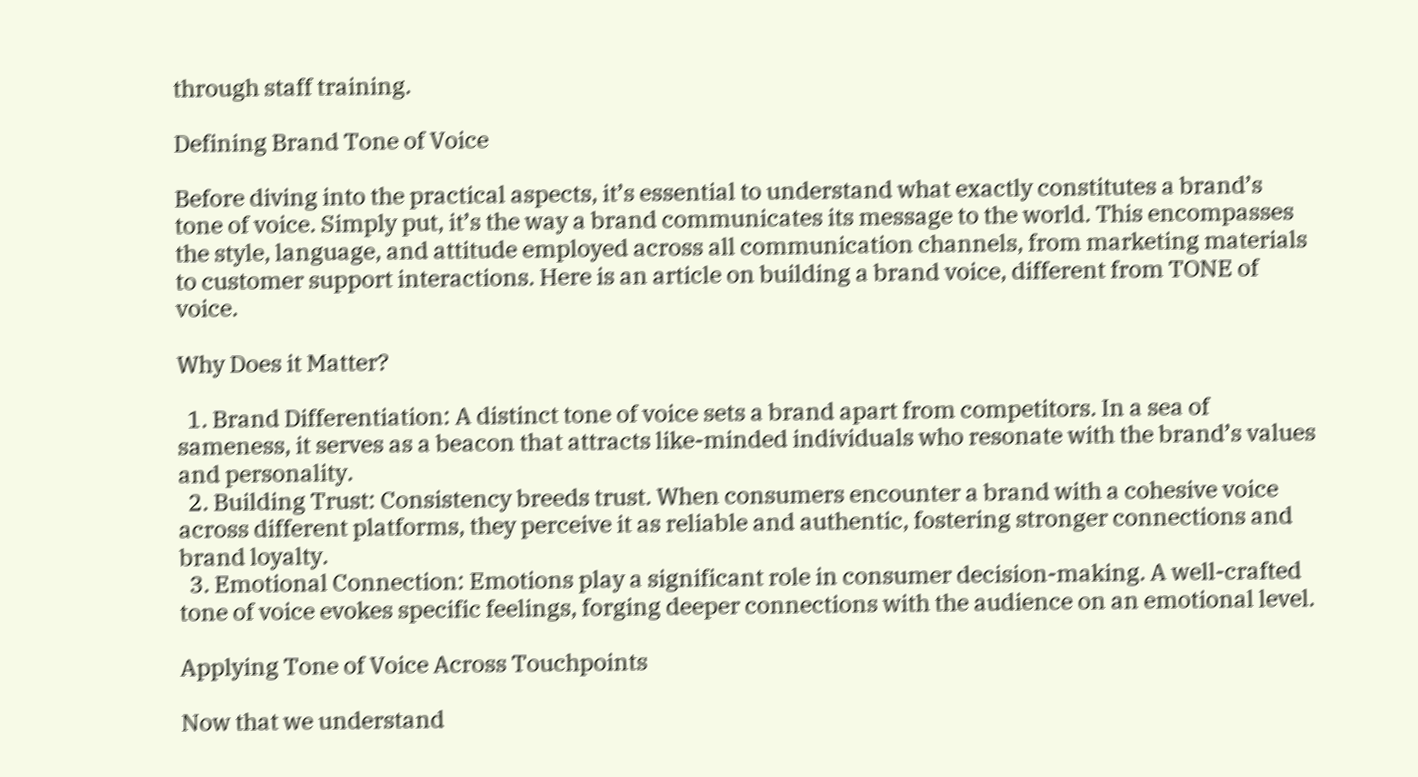through staff training.

Defining Brand Tone of Voice

Before diving into the practical aspects, it’s essential to understand what exactly constitutes a brand’s tone of voice. Simply put, it’s the way a brand communicates its message to the world. This encompasses the style, language, and attitude employed across all communication channels, from marketing materials to customer support interactions. Here is an article on building a brand voice, different from TONE of voice.

Why Does it Matter?

  1. Brand Differentiation: A distinct tone of voice sets a brand apart from competitors. In a sea of sameness, it serves as a beacon that attracts like-minded individuals who resonate with the brand’s values and personality.
  2. Building Trust: Consistency breeds trust. When consumers encounter a brand with a cohesive voice across different platforms, they perceive it as reliable and authentic, fostering stronger connections and brand loyalty.
  3. Emotional Connection: Emotions play a significant role in consumer decision-making. A well-crafted tone of voice evokes specific feelings, forging deeper connections with the audience on an emotional level.

Applying Tone of Voice Across Touchpoints

Now that we understand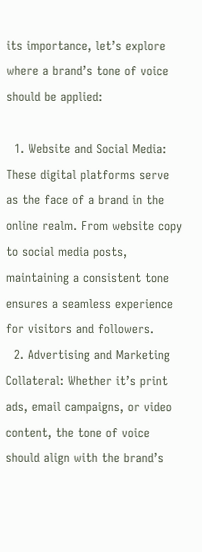its importance, let’s explore where a brand’s tone of voice should be applied:

  1. Website and Social Media: These digital platforms serve as the face of a brand in the online realm. From website copy to social media posts, maintaining a consistent tone ensures a seamless experience for visitors and followers.
  2. Advertising and Marketing Collateral: Whether it’s print ads, email campaigns, or video content, the tone of voice should align with the brand’s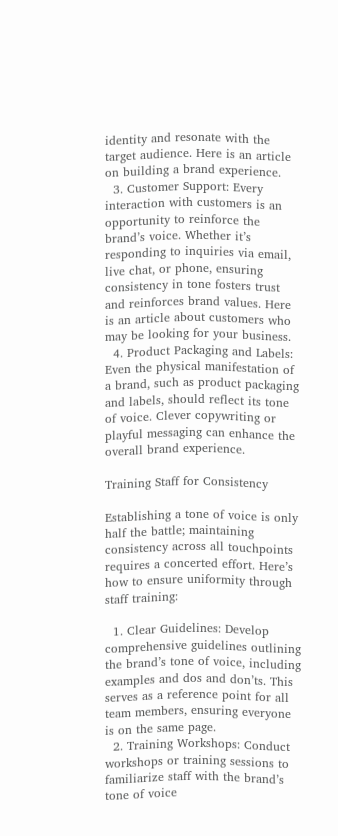identity and resonate with the target audience. Here is an article on building a brand experience.
  3. Customer Support: Every interaction with customers is an opportunity to reinforce the brand’s voice. Whether it’s responding to inquiries via email, live chat, or phone, ensuring consistency in tone fosters trust and reinforces brand values. Here is an article about customers who may be looking for your business.
  4. Product Packaging and Labels: Even the physical manifestation of a brand, such as product packaging and labels, should reflect its tone of voice. Clever copywriting or playful messaging can enhance the overall brand experience.

Training Staff for Consistency

Establishing a tone of voice is only half the battle; maintaining consistency across all touchpoints requires a concerted effort. Here’s how to ensure uniformity through staff training:

  1. Clear Guidelines: Develop comprehensive guidelines outlining the brand’s tone of voice, including examples and dos and don’ts. This serves as a reference point for all team members, ensuring everyone is on the same page.
  2. Training Workshops: Conduct workshops or training sessions to familiarize staff with the brand’s tone of voice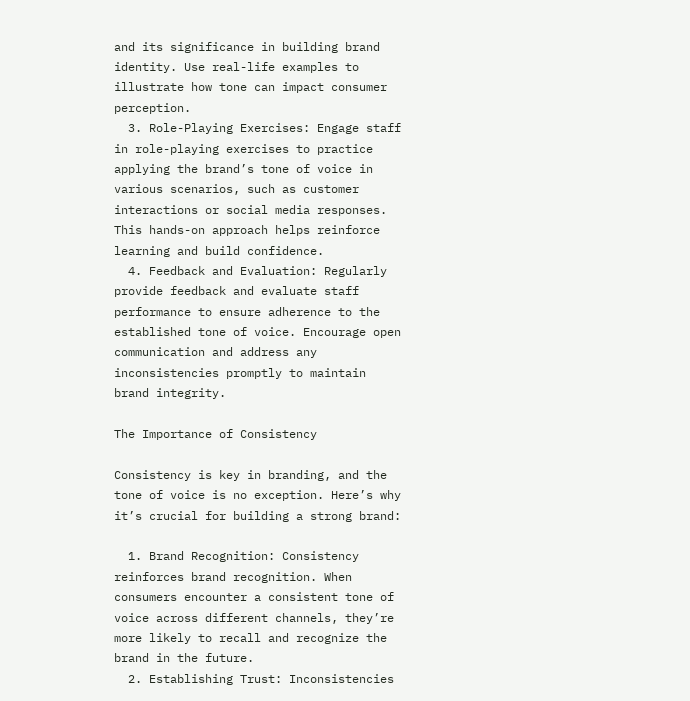and its significance in building brand identity. Use real-life examples to illustrate how tone can impact consumer perception.
  3. Role-Playing Exercises: Engage staff in role-playing exercises to practice applying the brand’s tone of voice in various scenarios, such as customer interactions or social media responses. This hands-on approach helps reinforce learning and build confidence.
  4. Feedback and Evaluation: Regularly provide feedback and evaluate staff performance to ensure adherence to the established tone of voice. Encourage open communication and address any inconsistencies promptly to maintain brand integrity.

The Importance of Consistency

Consistency is key in branding, and the tone of voice is no exception. Here’s why it’s crucial for building a strong brand:

  1. Brand Recognition: Consistency reinforces brand recognition. When consumers encounter a consistent tone of voice across different channels, they’re more likely to recall and recognize the brand in the future.
  2. Establishing Trust: Inconsistencies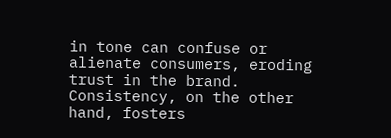in tone can confuse or alienate consumers, eroding trust in the brand. Consistency, on the other hand, fosters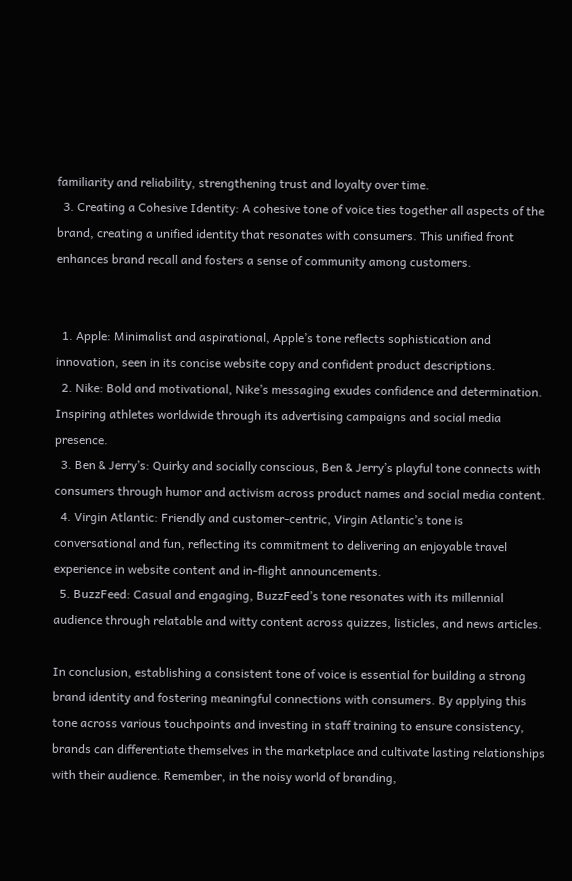familiarity and reliability, strengthening trust and loyalty over time.
  3. Creating a Cohesive Identity: A cohesive tone of voice ties together all aspects of the brand, creating a unified identity that resonates with consumers. This unified front enhances brand recall and fosters a sense of community among customers.


  1. Apple: Minimalist and aspirational, Apple’s tone reflects sophistication and innovation, seen in its concise website copy and confident product descriptions.
  2. Nike: Bold and motivational, Nike’s messaging exudes confidence and determination. Inspiring athletes worldwide through its advertising campaigns and social media presence.
  3. Ben & Jerry’s: Quirky and socially conscious, Ben & Jerry’s playful tone connects with consumers through humor and activism across product names and social media content.
  4. Virgin Atlantic: Friendly and customer-centric, Virgin Atlantic’s tone is conversational and fun, reflecting its commitment to delivering an enjoyable travel experience in website content and in-flight announcements.
  5. BuzzFeed: Casual and engaging, BuzzFeed’s tone resonates with its millennial audience through relatable and witty content across quizzes, listicles, and news articles.

In conclusion, establishing a consistent tone of voice is essential for building a strong brand identity and fostering meaningful connections with consumers. By applying this tone across various touchpoints and investing in staff training to ensure consistency, brands can differentiate themselves in the marketplace and cultivate lasting relationships with their audience. Remember, in the noisy world of branding,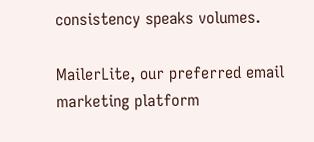consistency speaks volumes.

MailerLite, our preferred email marketing platform